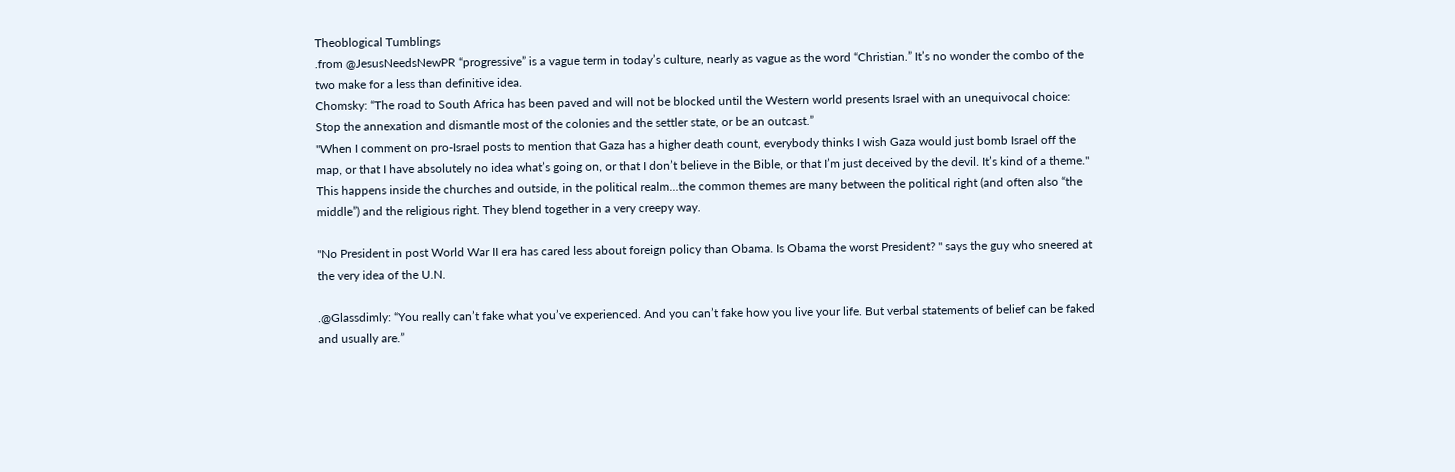Theoblogical Tumblings
.from @JesusNeedsNewPR “progressive” is a vague term in today’s culture, nearly as vague as the word “Christian.” It’s no wonder the combo of the two make for a less than definitive idea.
Chomsky: “The road to South Africa has been paved and will not be blocked until the Western world presents Israel with an unequivocal choice: Stop the annexation and dismantle most of the colonies and the settler state, or be an outcast.”
"When I comment on pro-Israel posts to mention that Gaza has a higher death count, everybody thinks I wish Gaza would just bomb Israel off the map, or that I have absolutely no idea what’s going on, or that I don’t believe in the Bible, or that I’m just deceived by the devil. It’s kind of a theme."
This happens inside the churches and outside, in the political realm…the common themes are many between the political right (and often also “the middle”) and the religious right. They blend together in a very creepy way.

"No President in post World War II era has cared less about foreign policy than Obama. Is Obama the worst President? " says the guy who sneered at the very idea of the U.N.

.@Glassdimly: “You really can’t fake what you’ve experienced. And you can’t fake how you live your life. But verbal statements of belief can be faked and usually are.”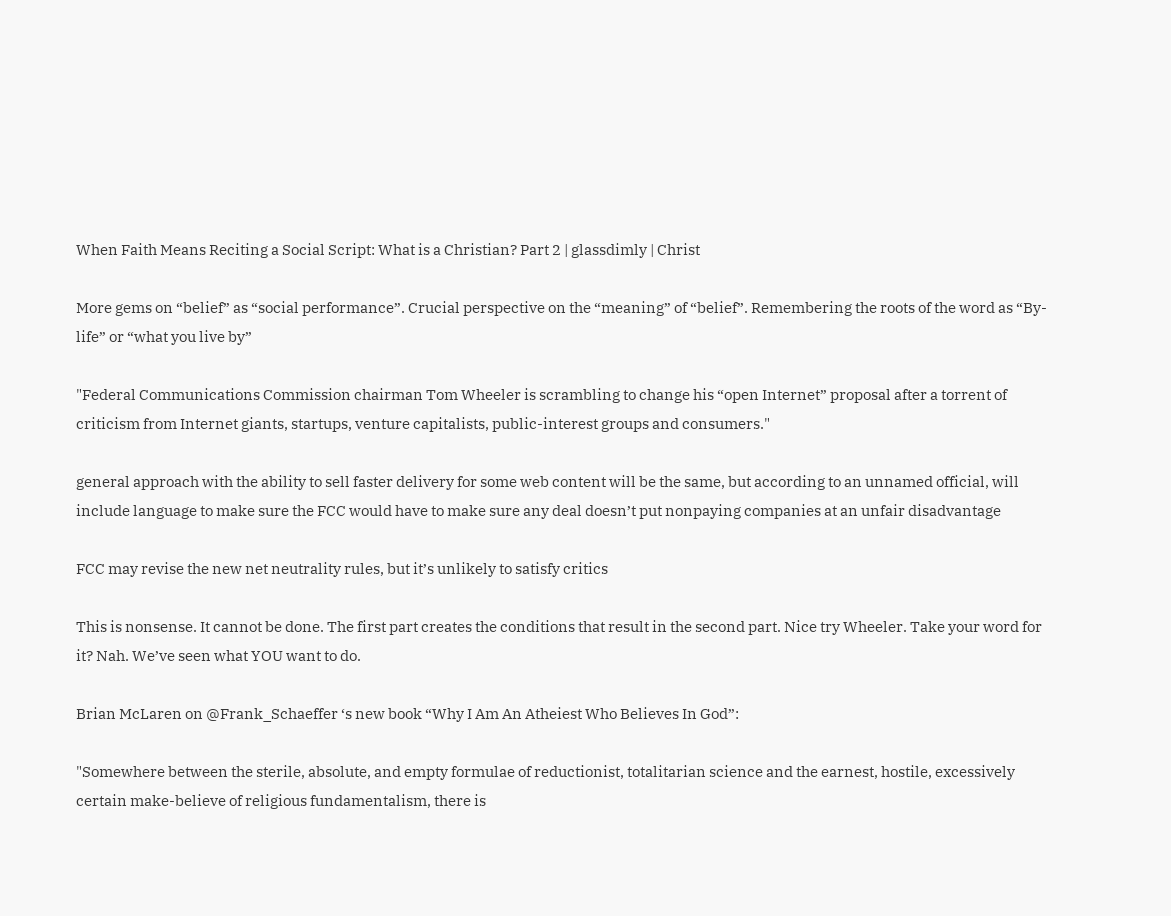When Faith Means Reciting a Social Script: What is a Christian? Part 2 | glassdimly | Christ

More gems on “belief” as “social performance”. Crucial perspective on the “meaning” of “belief”. Remembering the roots of the word as “By-life” or “what you live by”

"Federal Communications Commission chairman Tom Wheeler is scrambling to change his “open Internet” proposal after a torrent of criticism from Internet giants, startups, venture capitalists, public-interest groups and consumers."

general approach with the ability to sell faster delivery for some web content will be the same, but according to an unnamed official, will include language to make sure the FCC would have to make sure any deal doesn’t put nonpaying companies at an unfair disadvantage

FCC may revise the new net neutrality rules, but it’s unlikely to satisfy critics

This is nonsense. It cannot be done. The first part creates the conditions that result in the second part. Nice try Wheeler. Take your word for it? Nah. We’ve seen what YOU want to do.

Brian McLaren on @Frank_Schaeffer ‘s new book “Why I Am An Atheiest Who Believes In God”:

"Somewhere between the sterile, absolute, and empty formulae of reductionist, totalitarian science and the earnest, hostile, excessively certain make-believe of religious fundamentalism, there is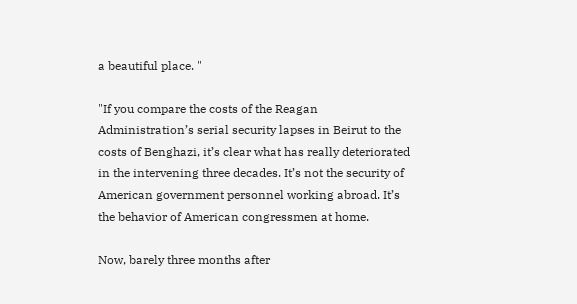a beautiful place. "

"If you compare the costs of the Reagan Administration’s serial security lapses in Beirut to the costs of Benghazi, it’s clear what has really deteriorated in the intervening three decades. It’s not the security of American government personnel working abroad. It’s the behavior of American congressmen at home.

Now, barely three months after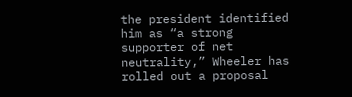the president identified him as “a strong supporter of net neutrality,” Wheeler has rolled out a proposal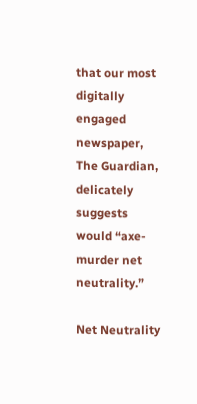that our most digitally engaged newspaper, The Guardian, delicately suggests would “axe-murder net neutrality.”

Net Neutrality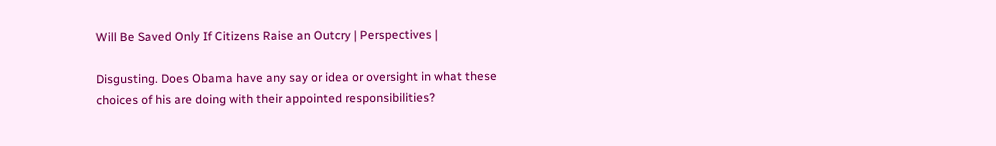Will Be Saved Only If Citizens Raise an Outcry | Perspectives |

Disgusting. Does Obama have any say or idea or oversight in what these choices of his are doing with their appointed responsibilities?